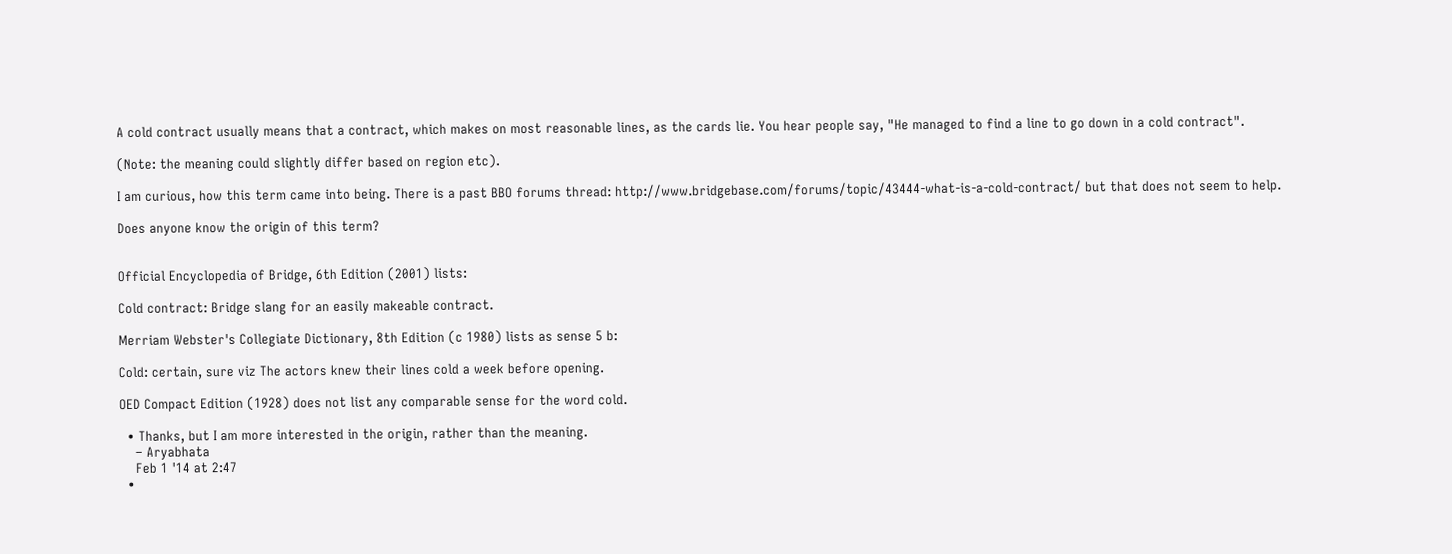A cold contract usually means that a contract, which makes on most reasonable lines, as the cards lie. You hear people say, "He managed to find a line to go down in a cold contract".

(Note: the meaning could slightly differ based on region etc).

I am curious, how this term came into being. There is a past BBO forums thread: http://www.bridgebase.com/forums/topic/43444-what-is-a-cold-contract/ but that does not seem to help.

Does anyone know the origin of this term?


Official Encyclopedia of Bridge, 6th Edition (2001) lists:

Cold contract: Bridge slang for an easily makeable contract.

Merriam Webster's Collegiate Dictionary, 8th Edition (c 1980) lists as sense 5 b:

Cold: certain, sure viz The actors knew their lines cold a week before opening.

OED Compact Edition (1928) does not list any comparable sense for the word cold.

  • Thanks, but I am more interested in the origin, rather than the meaning.
    – Aryabhata
    Feb 1 '14 at 2:47
  •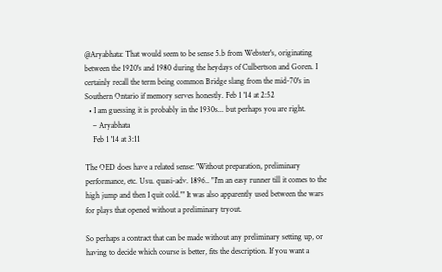@Aryabhata: That would seem to be sense 5.b from Webster's, originating between the 1920's and 1980 during the heydays of Culbertson and Goren. I certainly recall the term being common Bridge slang from the mid-70's in Southern Ontario if memory serves honestly. Feb 1 '14 at 2:52
  • I am guessing it is probably in the 1930s... but perhaps you are right.
    – Aryabhata
    Feb 1 '14 at 3:11

The OED does have a related sense: 'Without preparation, preliminary performance, etc. Usu. quasi-adv. 1896.. "I'm an easy runner till it comes to the high jump and then I quit cold."' It was also apparently used between the wars for plays that opened without a preliminary tryout.

So perhaps a contract that can be made without any preliminary setting up, or having to decide which course is better, fits the description. If you want a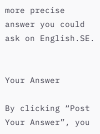more precise answer you could ask on English.SE.


Your Answer

By clicking “Post Your Answer”, you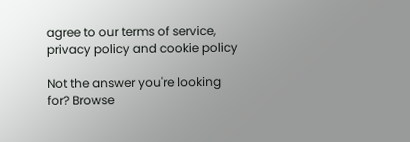agree to our terms of service, privacy policy and cookie policy

Not the answer you're looking for? Browse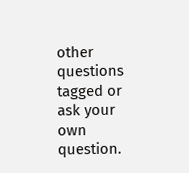other questions tagged or ask your own question.